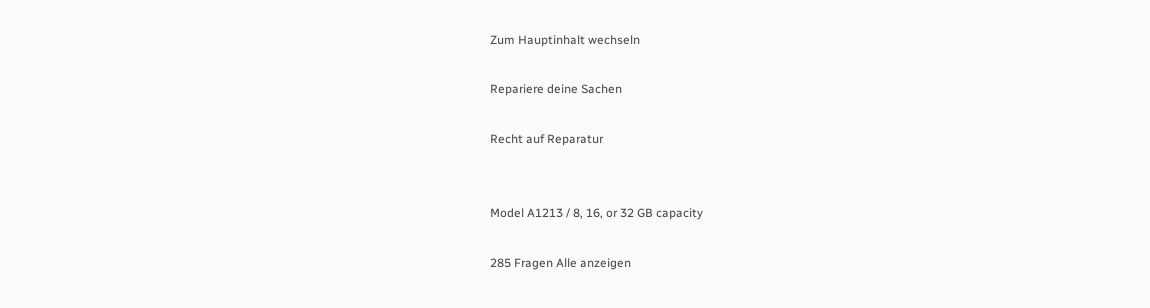Zum Hauptinhalt wechseln

Repariere deine Sachen

Recht auf Reparatur


Model A1213 / 8, 16, or 32 GB capacity

285 Fragen Alle anzeigen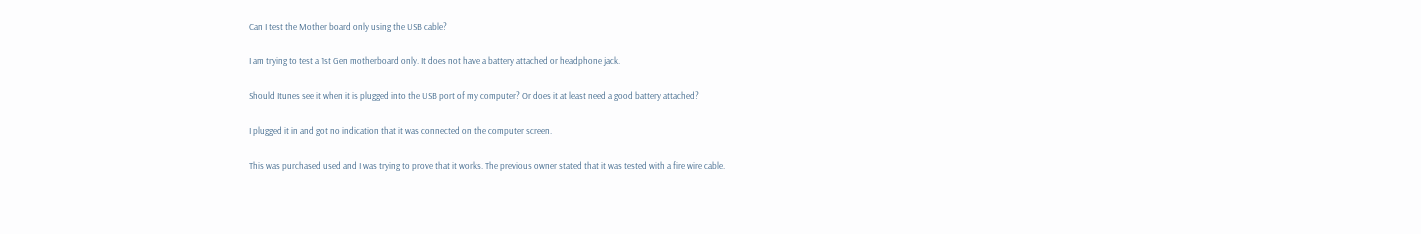Can I test the Mother board only using the USB cable?

I am trying to test a 1st Gen motherboard only. It does not have a battery attached or headphone jack.

Should Itunes see it when it is plugged into the USB port of my computer? Or does it at least need a good battery attached?

I plugged it in and got no indication that it was connected on the computer screen.

This was purchased used and I was trying to prove that it works. The previous owner stated that it was tested with a fire wire cable.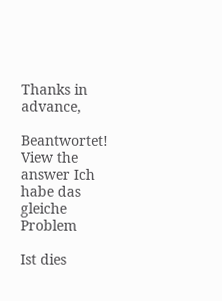Thanks in advance,

Beantwortet! View the answer Ich habe das gleiche Problem

Ist dies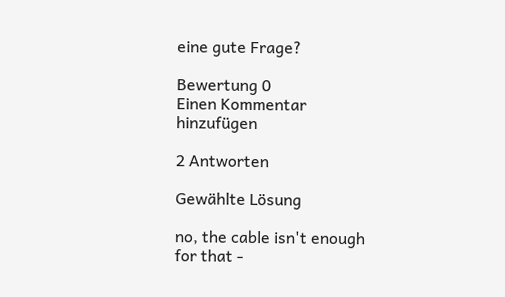eine gute Frage?

Bewertung 0
Einen Kommentar hinzufügen

2 Antworten

Gewählte Lösung

no, the cable isn't enough for that -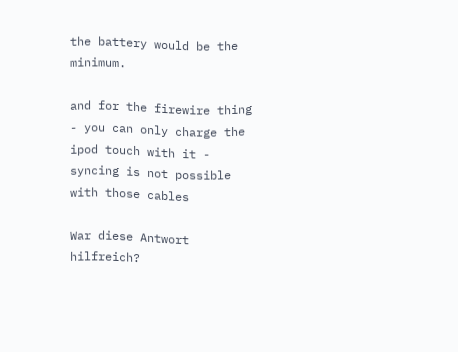the battery would be the minimum.

and for the firewire thing - you can only charge the ipod touch with it - syncing is not possible with those cables

War diese Antwort hilfreich?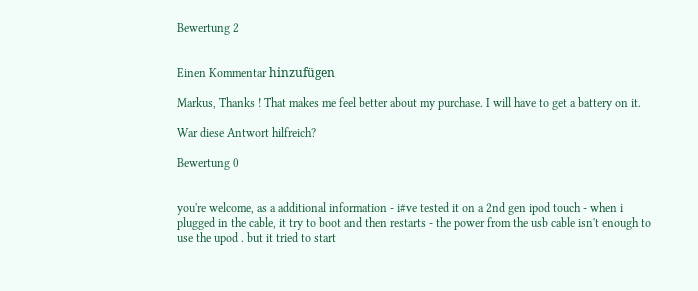Bewertung 2


Einen Kommentar hinzufügen

Markus, Thanks ! That makes me feel better about my purchase. I will have to get a battery on it.

War diese Antwort hilfreich?

Bewertung 0


you're welcome, as a additional information - i#ve tested it on a 2nd gen ipod touch - when i plugged in the cable, it try to boot and then restarts - the power from the usb cable isn't enough to use the upod . but it tried to start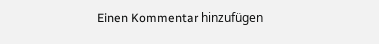Einen Kommentar hinzufügen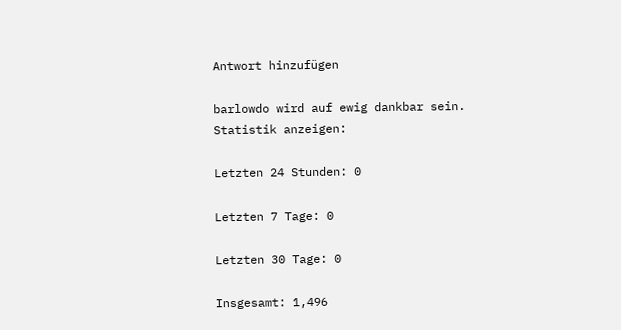Antwort hinzufügen

barlowdo wird auf ewig dankbar sein.
Statistik anzeigen:

Letzten 24 Stunden: 0

Letzten 7 Tage: 0

Letzten 30 Tage: 0

Insgesamt: 1,496